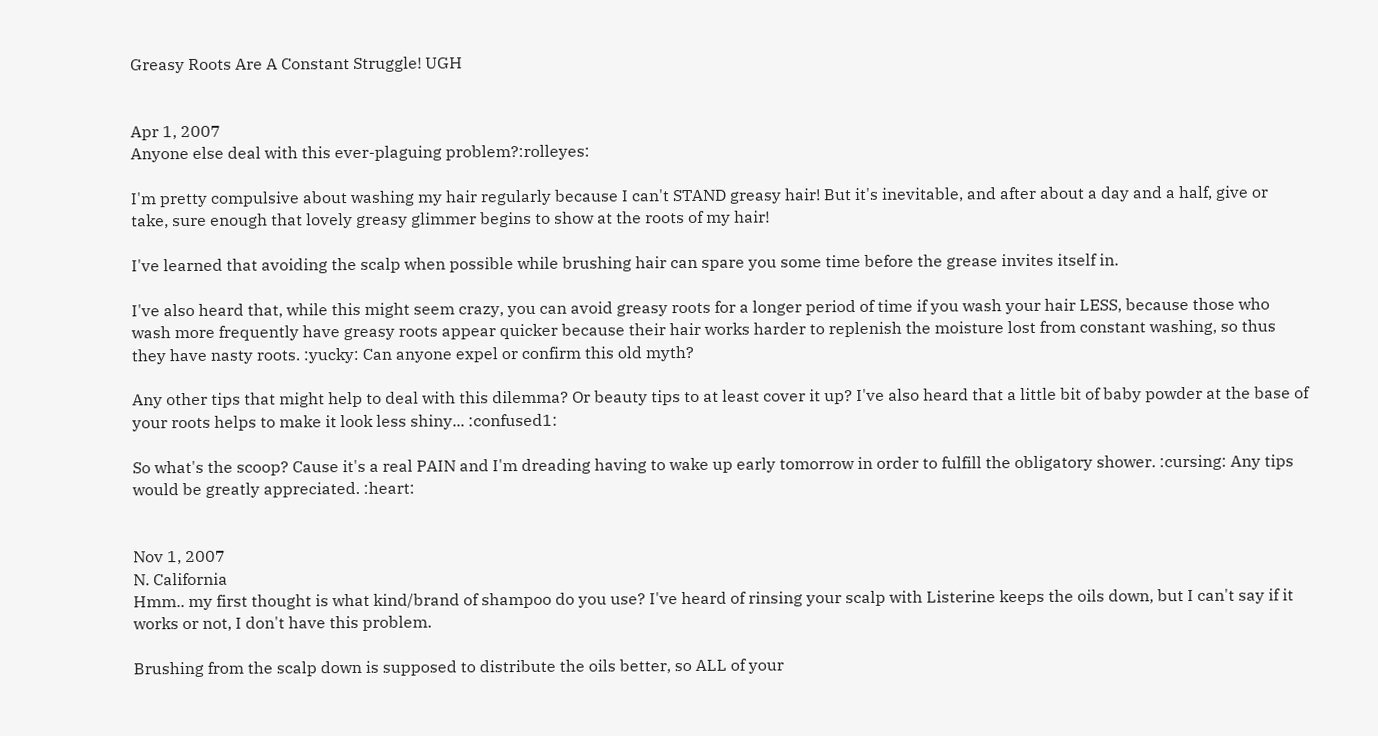Greasy Roots Are A Constant Struggle! UGH


Apr 1, 2007
Anyone else deal with this ever-plaguing problem?:rolleyes:

I'm pretty compulsive about washing my hair regularly because I can't STAND greasy hair! But it's inevitable, and after about a day and a half, give or take, sure enough that lovely greasy glimmer begins to show at the roots of my hair!

I've learned that avoiding the scalp when possible while brushing hair can spare you some time before the grease invites itself in.

I've also heard that, while this might seem crazy, you can avoid greasy roots for a longer period of time if you wash your hair LESS, because those who wash more frequently have greasy roots appear quicker because their hair works harder to replenish the moisture lost from constant washing, so thus they have nasty roots. :yucky: Can anyone expel or confirm this old myth?

Any other tips that might help to deal with this dilemma? Or beauty tips to at least cover it up? I've also heard that a little bit of baby powder at the base of your roots helps to make it look less shiny... :confused1:

So what's the scoop? Cause it's a real PAIN and I'm dreading having to wake up early tomorrow in order to fulfill the obligatory shower. :cursing: Any tips would be greatly appreciated. :heart:


Nov 1, 2007
N. California
Hmm.. my first thought is what kind/brand of shampoo do you use? I've heard of rinsing your scalp with Listerine keeps the oils down, but I can't say if it works or not, I don't have this problem.

Brushing from the scalp down is supposed to distribute the oils better, so ALL of your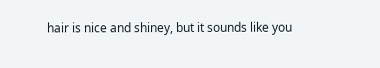hair is nice and shiney, but it sounds like you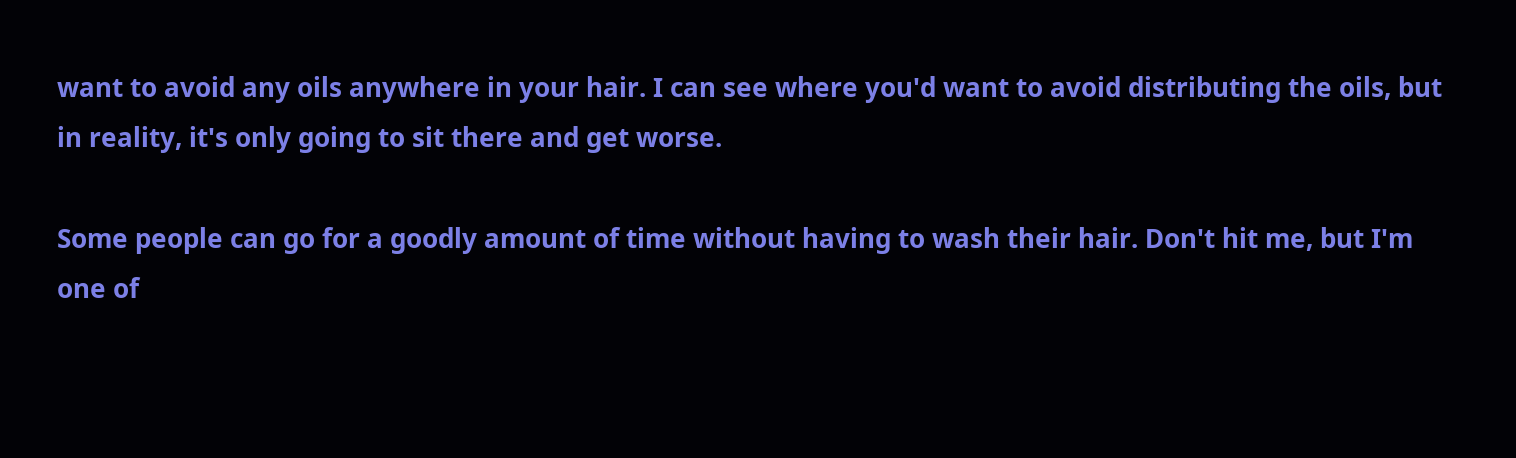want to avoid any oils anywhere in your hair. I can see where you'd want to avoid distributing the oils, but in reality, it's only going to sit there and get worse.

Some people can go for a goodly amount of time without having to wash their hair. Don't hit me, but I'm one of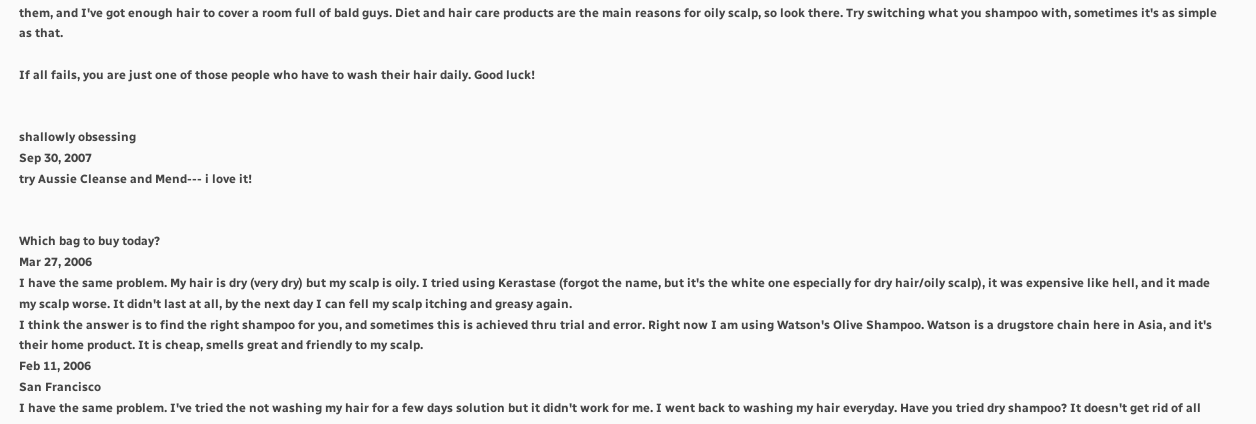them, and I've got enough hair to cover a room full of bald guys. Diet and hair care products are the main reasons for oily scalp, so look there. Try switching what you shampoo with, sometimes it's as simple as that.

If all fails, you are just one of those people who have to wash their hair daily. Good luck!


shallowly obsessing
Sep 30, 2007
try Aussie Cleanse and Mend--- i love it!


Which bag to buy today?
Mar 27, 2006
I have the same problem. My hair is dry (very dry) but my scalp is oily. I tried using Kerastase (forgot the name, but it's the white one especially for dry hair/oily scalp), it was expensive like hell, and it made my scalp worse. It didn't last at all, by the next day I can fell my scalp itching and greasy again.
I think the answer is to find the right shampoo for you, and sometimes this is achieved thru trial and error. Right now I am using Watson's Olive Shampoo. Watson is a drugstore chain here in Asia, and it's their home product. It is cheap, smells great and friendly to my scalp.
Feb 11, 2006
San Francisco
I have the same problem. I've tried the not washing my hair for a few days solution but it didn't work for me. I went back to washing my hair everyday. Have you tried dry shampoo? It doesn't get rid of all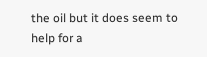the oil but it does seem to help for a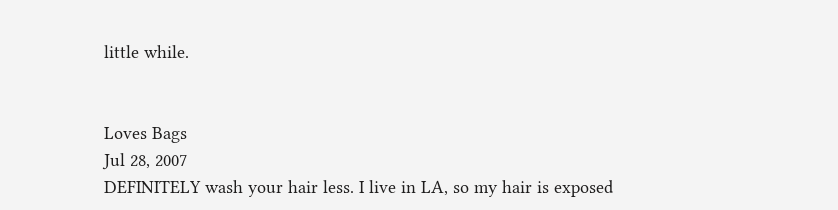little while.


Loves Bags
Jul 28, 2007
DEFINITELY wash your hair less. I live in LA, so my hair is exposed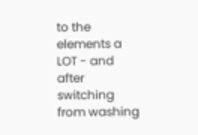to the elements a LOT - and after switching from washing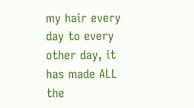my hair every day to every other day, it has made ALL the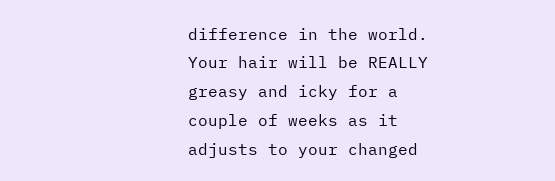difference in the world. Your hair will be REALLY greasy and icky for a couple of weeks as it adjusts to your changed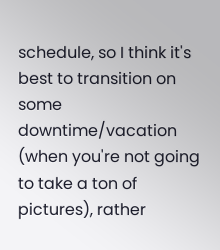schedule, so I think it's best to transition on some downtime/vacation (when you're not going to take a ton of pictures), rather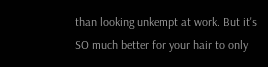than looking unkempt at work. But it's SO much better for your hair to only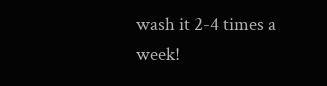wash it 2-4 times a week!